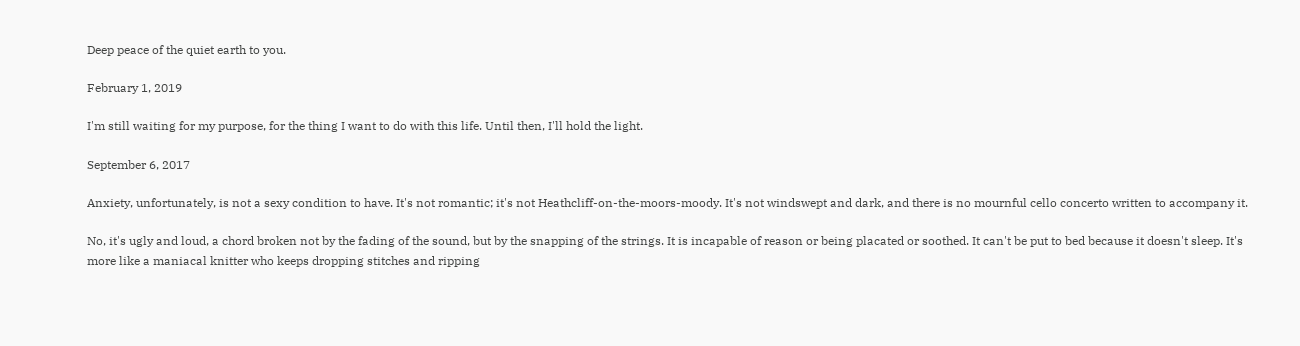Deep peace of the quiet earth to you.

February 1, 2019

I'm still waiting for my purpose, for the thing I want to do with this life. Until then, I'll hold the light.

September 6, 2017

Anxiety, unfortunately, is not a sexy condition to have. It's not romantic; it's not Heathcliff-on-the-moors-moody. It's not windswept and dark, and there is no mournful cello concerto written to accompany it.

No, it's ugly and loud, a chord broken not by the fading of the sound, but by the snapping of the strings. It is incapable of reason or being placated or soothed. It can't be put to bed because it doesn't sleep. It's more like a maniacal knitter who keeps dropping stitches and ripping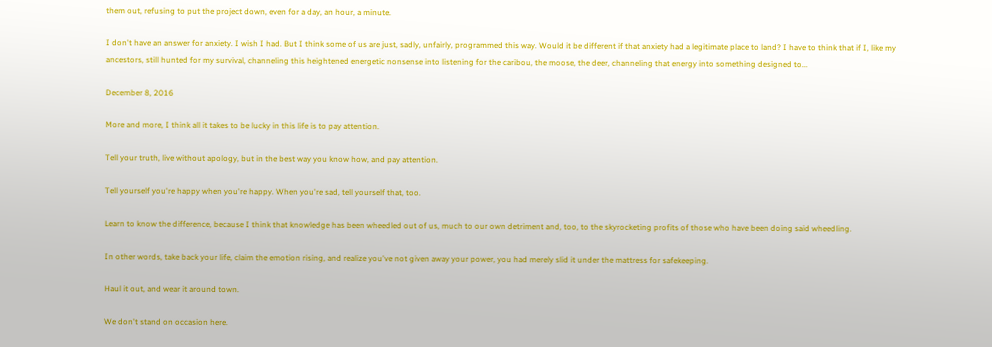them out, refusing to put the project down, even for a day, an hour, a minute.

I don't have an answer for anxiety. I wish I had. But I think some of us are just, sadly, unfairly, programmed this way. Would it be different if that anxiety had a legitimate place to land? I have to think that if I, like my ancestors, still hunted for my survival, channeling this heightened energetic nonsense into listening for the caribou, the moose, the deer, channeling that energy into something designed to...

December 8, 2016

More and more, I think all it takes to be lucky in this life is to pay attention.

Tell your truth, live without apology, but in the best way you know how, and pay attention.

Tell yourself you're happy when you're happy. When you're sad, tell yourself that, too.

Learn to know the difference, because I think that knowledge has been wheedled out of us, much to our own detriment and, too, to the skyrocketing profits of those who have been doing said wheedling.

In other words, take back your life, claim the emotion rising, and realize you've not given away your power, you had merely slid it under the mattress for safekeeping.

Haul it out, and wear it around town.

We don't stand on occasion here.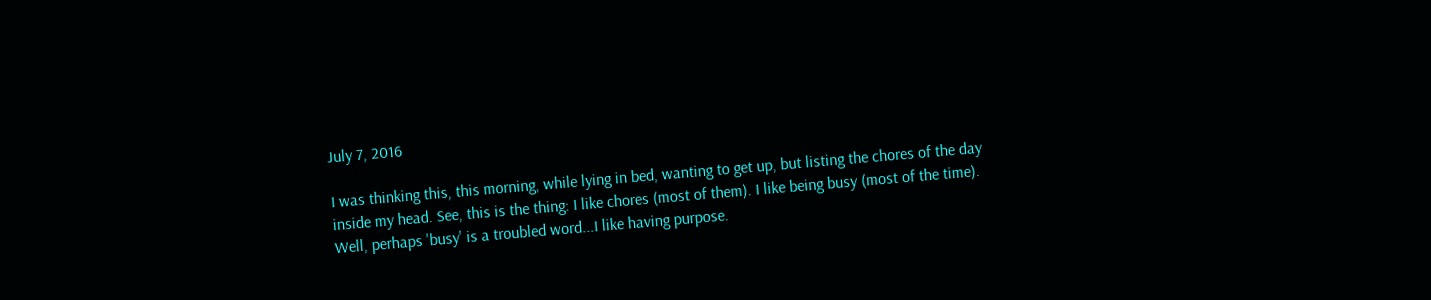July 7, 2016

I was thinking this, this morning, while lying in bed, wanting to get up, but listing the chores of the day inside my head. See, this is the thing: I like chores (most of them). I like being busy (most of the time). Well, perhaps 'busy' is a troubled word...I like having purpose.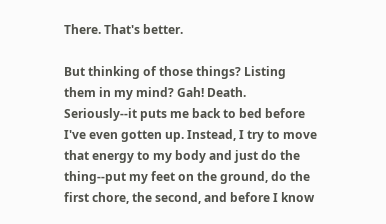There. That's better.

But thinking of those things? Listing them in my mind? Gah! Death. Seriously--it puts me back to bed before I've even gotten up. Instead, I try to move that energy to my body and just do the thing--put my feet on the ground, do the first chore, the second, and before I know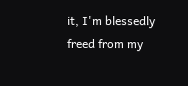it, I'm blessedly freed from my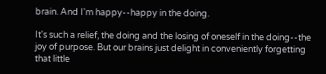brain. And I'm happy--happy in the doing.

It's such a relief, the doing and the losing of oneself in the doing--the joy of purpose. But our brains just delight in conveniently forgetting that little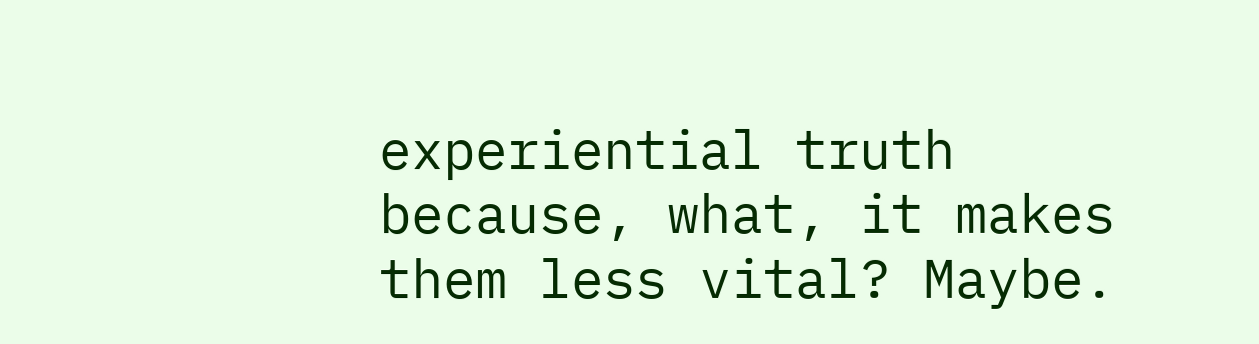experiential truth because, what, it makes them less vital? Maybe.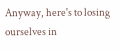Anyway, here's to losing ourselves in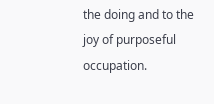the doing and to the joy of purposeful occupation.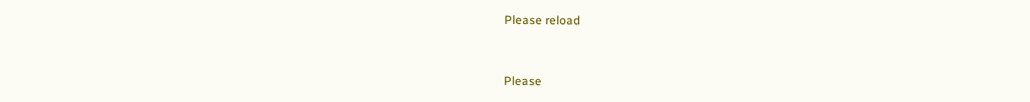Please reload


Please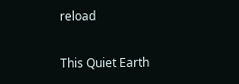reload

This Quiet Earth